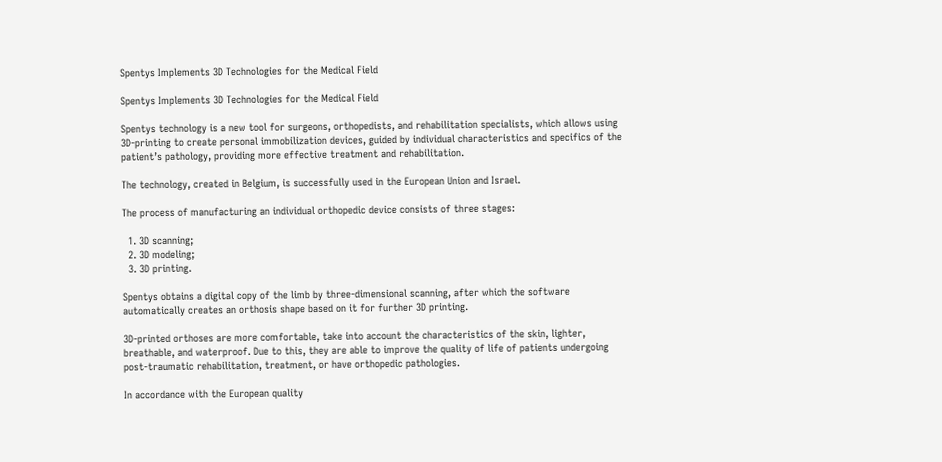Spentys Implements 3D Technologies for the Medical Field

Spentys Implements 3D Technologies for the Medical Field

Spentys technology is a new tool for surgeons, orthopedists, and rehabilitation specialists, which allows using 3D-printing to create personal immobilization devices, guided by individual characteristics and specifics of the patient’s pathology, providing more effective treatment and rehabilitation.

The technology, created in Belgium, is successfully used in the European Union and Israel.

The process of manufacturing an individual orthopedic device consists of three stages:

  1. 3D scanning;
  2. 3D modeling;
  3. 3D printing.

Spentys obtains a digital copy of the limb by three-dimensional scanning, after which the software automatically creates an orthosis shape based on it for further 3D printing.

3D-printed orthoses are more comfortable, take into account the characteristics of the skin, lighter, breathable, and waterproof. Due to this, they are able to improve the quality of life of patients undergoing post-traumatic rehabilitation, treatment, or have orthopedic pathologies.

In accordance with the European quality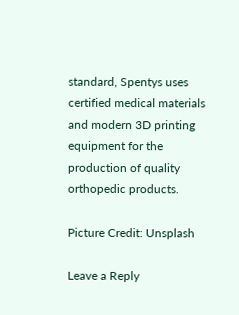standard, Spentys uses certified medical materials and modern 3D printing equipment for the production of quality orthopedic products.

Picture Credit: Unsplash

Leave a Reply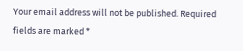Your email address will not be published. Required fields are marked *